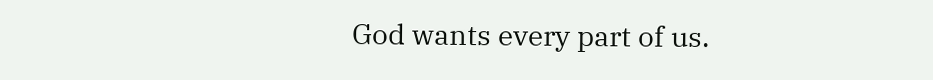God wants every part of us.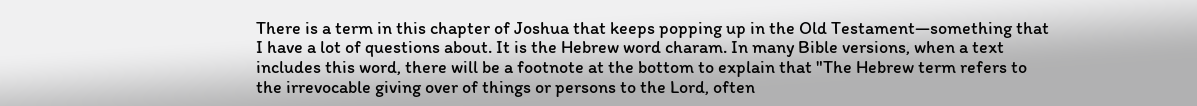There is a term in this chapter of Joshua that keeps popping up in the Old Testament—something that I have a lot of questions about. It is the Hebrew word charam. In many Bible versions, when a text includes this word, there will be a footnote at the bottom to explain that "The Hebrew term refers to the irrevocable giving over of things or persons to the Lord, often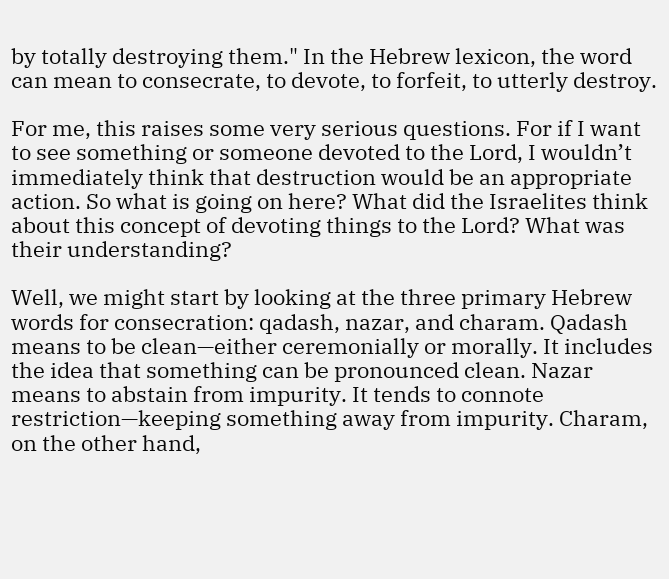by totally destroying them." In the Hebrew lexicon, the word can mean to consecrate, to devote, to forfeit, to utterly destroy.

For me, this raises some very serious questions. For if I want to see something or someone devoted to the Lord, I wouldn’t immediately think that destruction would be an appropriate action. So what is going on here? What did the Israelites think about this concept of devoting things to the Lord? What was their understanding?

Well, we might start by looking at the three primary Hebrew words for consecration: qadash, nazar, and charam. Qadash means to be clean—either ceremonially or morally. It includes the idea that something can be pronounced clean. Nazar means to abstain from impurity. It tends to connote restriction—keeping something away from impurity. Charam, on the other hand,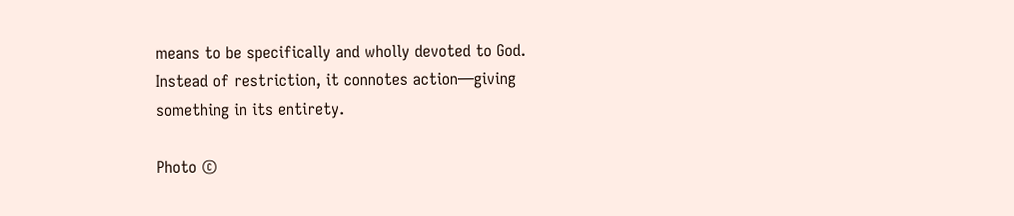means to be specifically and wholly devoted to God. Instead of restriction, it connotes action—giving something in its entirety.

Photo ©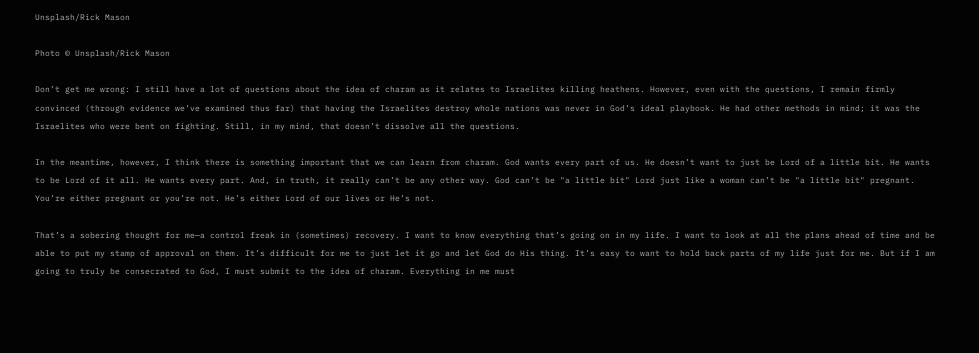Unsplash/Rick Mason

Photo © Unsplash/Rick Mason

Don’t get me wrong: I still have a lot of questions about the idea of charam as it relates to Israelites killing heathens. However, even with the questions, I remain firmly convinced (through evidence we’ve examined thus far) that having the Israelites destroy whole nations was never in God’s ideal playbook. He had other methods in mind; it was the Israelites who were bent on fighting. Still, in my mind, that doesn’t dissolve all the questions.

In the meantime, however, I think there is something important that we can learn from charam. God wants every part of us. He doesn’t want to just be Lord of a little bit. He wants to be Lord of it all. He wants every part. And, in truth, it really can’t be any other way. God can’t be "a little bit" Lord just like a woman can’t be "a little bit" pregnant. You’re either pregnant or you’re not. He’s either Lord of our lives or He’s not.

That’s a sobering thought for me—a control freak in (sometimes) recovery. I want to know everything that’s going on in my life. I want to look at all the plans ahead of time and be able to put my stamp of approval on them. It’s difficult for me to just let it go and let God do His thing. It’s easy to want to hold back parts of my life just for me. But if I am going to truly be consecrated to God, I must submit to the idea of charam. Everything in me must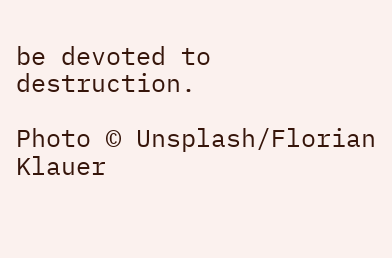be devoted to destruction.

Photo © Unsplash/Florian Klauer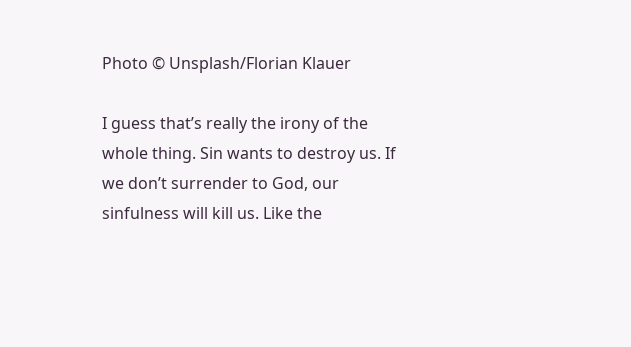Photo © Unsplash/Florian Klauer

I guess that’s really the irony of the whole thing. Sin wants to destroy us. If we don’t surrender to God, our sinfulness will kill us. Like the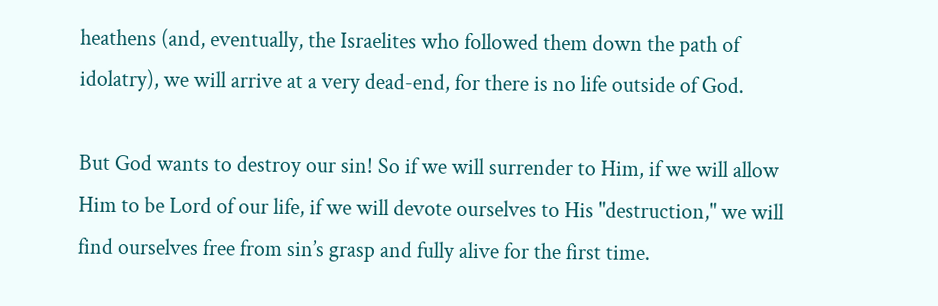heathens (and, eventually, the Israelites who followed them down the path of idolatry), we will arrive at a very dead-end, for there is no life outside of God.

But God wants to destroy our sin! So if we will surrender to Him, if we will allow Him to be Lord of our life, if we will devote ourselves to His "destruction," we will find ourselves free from sin’s grasp and fully alive for the first time.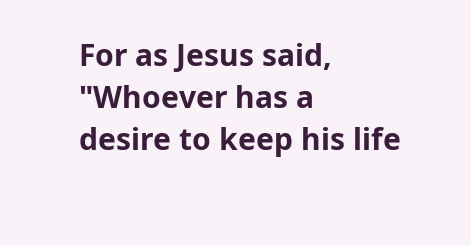For as Jesus said, "Whoever has a desire to keep his life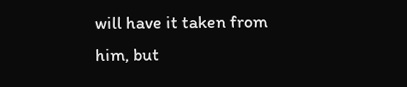will have it taken from him, but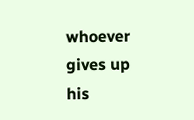whoever gives up his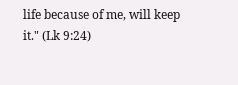life because of me, will keep it." (Lk 9:24)